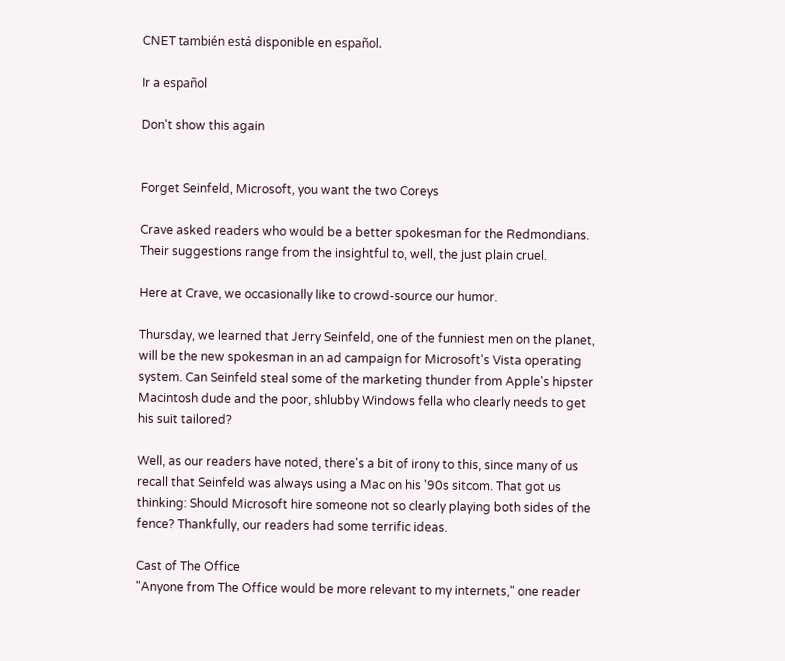CNET también está disponible en español.

Ir a español

Don't show this again


Forget Seinfeld, Microsoft, you want the two Coreys

Crave asked readers who would be a better spokesman for the Redmondians. Their suggestions range from the insightful to, well, the just plain cruel.

Here at Crave, we occasionally like to crowd-source our humor.

Thursday, we learned that Jerry Seinfeld, one of the funniest men on the planet, will be the new spokesman in an ad campaign for Microsoft's Vista operating system. Can Seinfeld steal some of the marketing thunder from Apple's hipster Macintosh dude and the poor, shlubby Windows fella who clearly needs to get his suit tailored?

Well, as our readers have noted, there's a bit of irony to this, since many of us recall that Seinfeld was always using a Mac on his '90s sitcom. That got us thinking: Should Microsoft hire someone not so clearly playing both sides of the fence? Thankfully, our readers had some terrific ideas.

Cast of The Office
"Anyone from The Office would be more relevant to my internets," one reader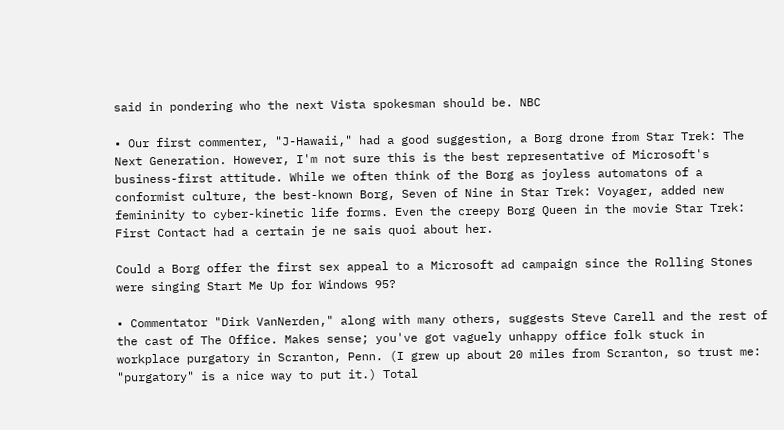said in pondering who the next Vista spokesman should be. NBC

• Our first commenter, "J-Hawaii," had a good suggestion, a Borg drone from Star Trek: The Next Generation. However, I'm not sure this is the best representative of Microsoft's business-first attitude. While we often think of the Borg as joyless automatons of a conformist culture, the best-known Borg, Seven of Nine in Star Trek: Voyager, added new femininity to cyber-kinetic life forms. Even the creepy Borg Queen in the movie Star Trek: First Contact had a certain je ne sais quoi about her.

Could a Borg offer the first sex appeal to a Microsoft ad campaign since the Rolling Stones were singing Start Me Up for Windows 95?

• Commentator "Dirk VanNerden," along with many others, suggests Steve Carell and the rest of the cast of The Office. Makes sense; you've got vaguely unhappy office folk stuck in workplace purgatory in Scranton, Penn. (I grew up about 20 miles from Scranton, so trust me: "purgatory" is a nice way to put it.) Total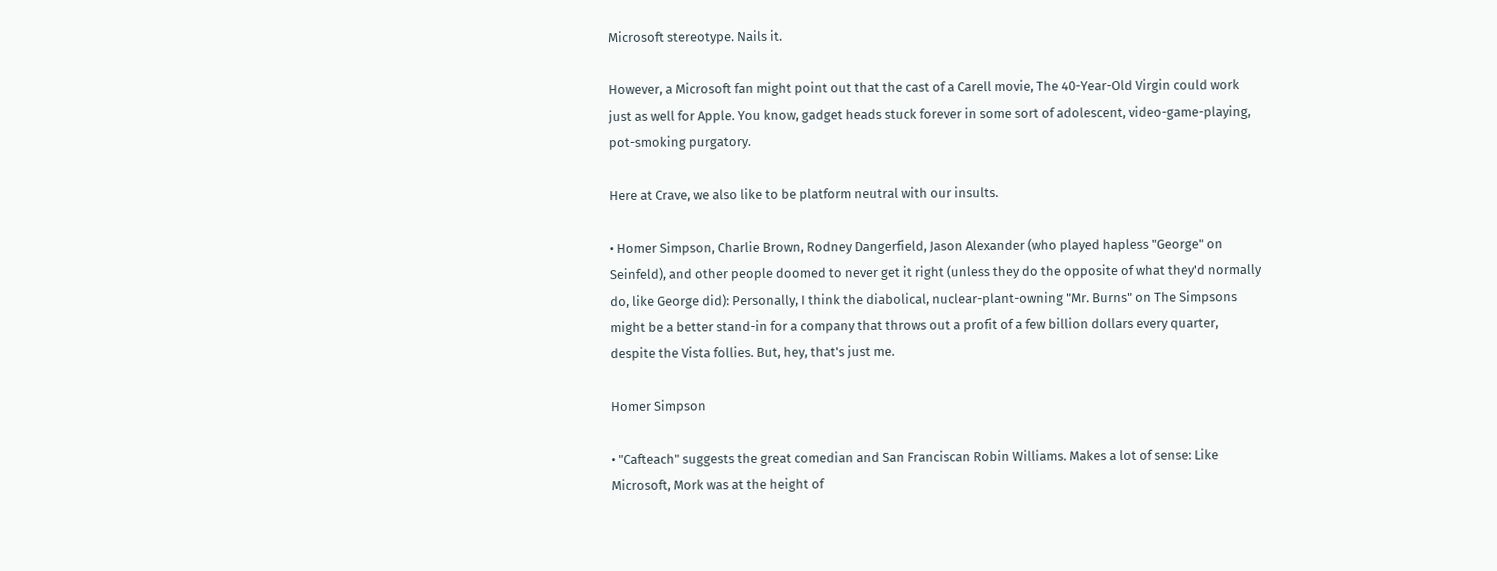Microsoft stereotype. Nails it.

However, a Microsoft fan might point out that the cast of a Carell movie, The 40-Year-Old Virgin could work just as well for Apple. You know, gadget heads stuck forever in some sort of adolescent, video-game-playing, pot-smoking purgatory.

Here at Crave, we also like to be platform neutral with our insults.

• Homer Simpson, Charlie Brown, Rodney Dangerfield, Jason Alexander (who played hapless "George" on Seinfeld), and other people doomed to never get it right (unless they do the opposite of what they'd normally do, like George did): Personally, I think the diabolical, nuclear-plant-owning "Mr. Burns" on The Simpsons might be a better stand-in for a company that throws out a profit of a few billion dollars every quarter, despite the Vista follies. But, hey, that's just me.

Homer Simpson

• "Cafteach" suggests the great comedian and San Franciscan Robin Williams. Makes a lot of sense: Like Microsoft, Mork was at the height of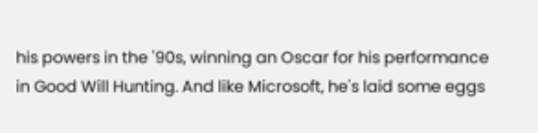his powers in the '90s, winning an Oscar for his performance in Good Will Hunting. And like Microsoft, he's laid some eggs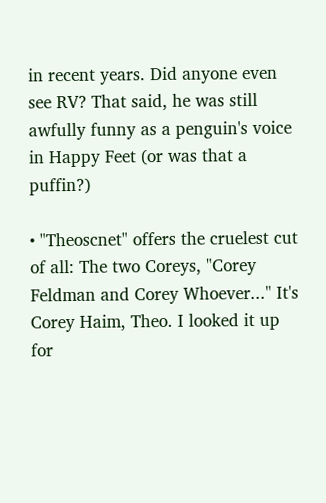in recent years. Did anyone even see RV? That said, he was still awfully funny as a penguin's voice in Happy Feet (or was that a puffin?)

• "Theoscnet" offers the cruelest cut of all: The two Coreys, "Corey Feldman and Corey Whoever..." It's Corey Haim, Theo. I looked it up for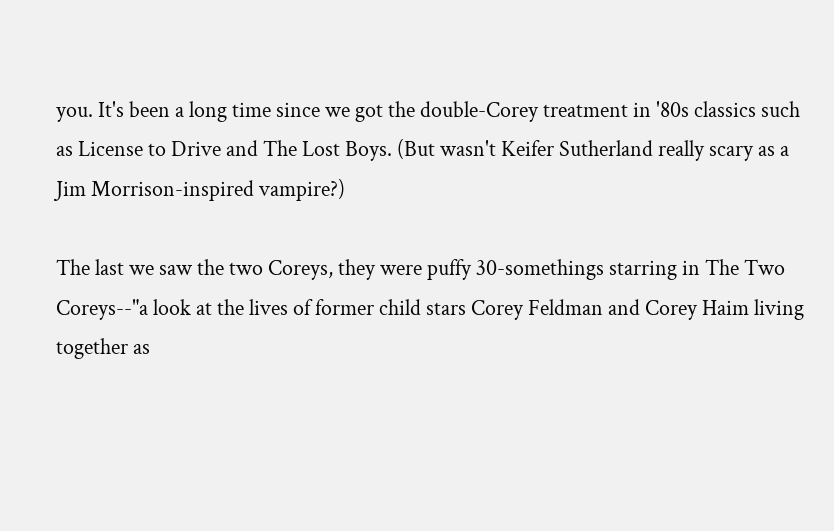you. It's been a long time since we got the double-Corey treatment in '80s classics such as License to Drive and The Lost Boys. (But wasn't Keifer Sutherland really scary as a Jim Morrison-inspired vampire?)

The last we saw the two Coreys, they were puffy 30-somethings starring in The Two Coreys--"a look at the lives of former child stars Corey Feldman and Corey Haim living together as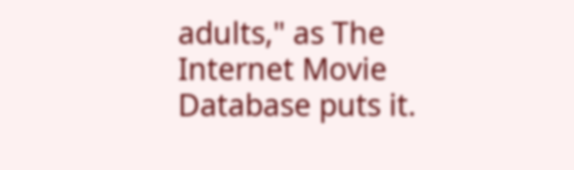adults," as The Internet Movie Database puts it.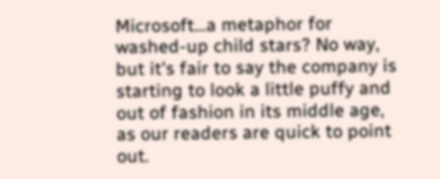Microsoft...a metaphor for washed-up child stars? No way, but it's fair to say the company is starting to look a little puffy and out of fashion in its middle age, as our readers are quick to point out.